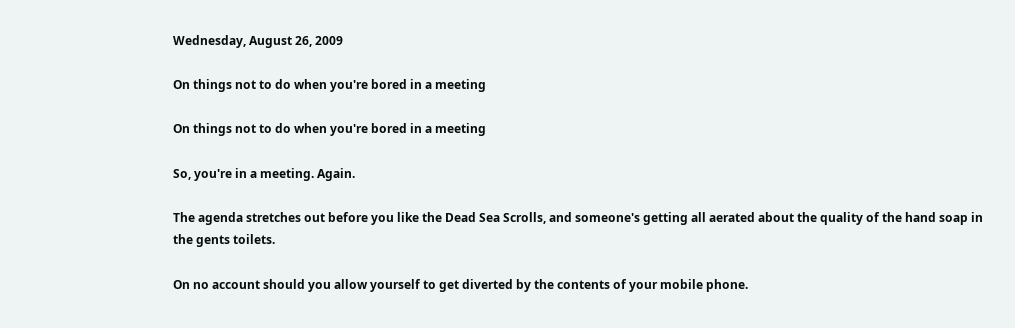Wednesday, August 26, 2009

On things not to do when you're bored in a meeting

On things not to do when you're bored in a meeting

So, you're in a meeting. Again.

The agenda stretches out before you like the Dead Sea Scrolls, and someone's getting all aerated about the quality of the hand soap in the gents toilets.

On no account should you allow yourself to get diverted by the contents of your mobile phone.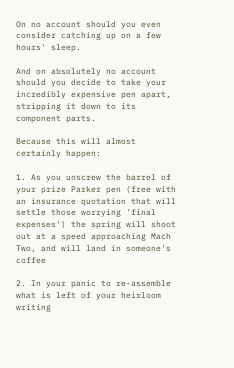On no account should you even consider catching up on a few hours' sleep.

And on absolutely no account should you decide to take your incredibly expensive pen apart, stripping it down to its component parts.

Because this will almost certainly happen:

1. As you unscrew the barrel of your prize Parker pen (free with an insurance quotation that will settle those worrying 'final expenses') the spring will shoot out at a speed approaching Mach Two, and will land in someone's coffee

2. In your panic to re-assemble what is left of your heirloom writing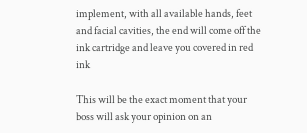implement, with all available hands, feet and facial cavities, the end will come off the ink cartridge and leave you covered in red ink

This will be the exact moment that your boss will ask your opinion on an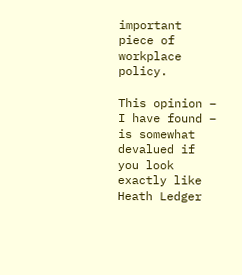important piece of workplace policy.

This opinion – I have found – is somewhat devalued if you look exactly like Heath Ledger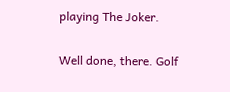playing The Joker.

Well done, there. Golf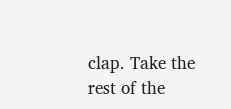clap. Take the rest of the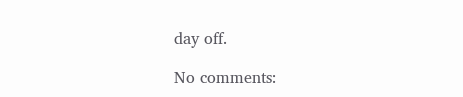day off.

No comments: